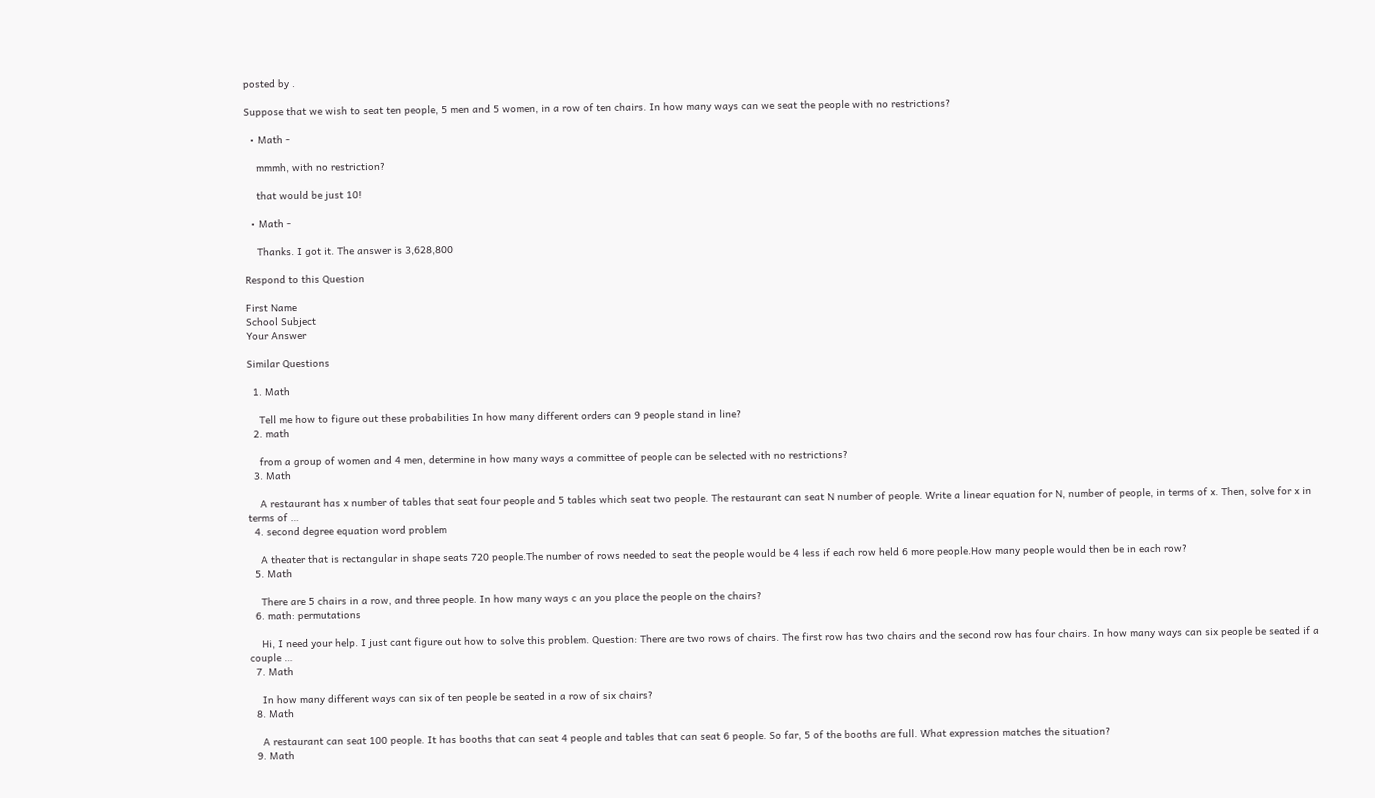posted by .

Suppose that we wish to seat ten people, 5 men and 5 women, in a row of ten chairs. In how many ways can we seat the people with no restrictions?

  • Math -

    mmmh, with no restriction?

    that would be just 10!

  • Math -

    Thanks. I got it. The answer is 3,628,800

Respond to this Question

First Name
School Subject
Your Answer

Similar Questions

  1. Math

    Tell me how to figure out these probabilities In how many different orders can 9 people stand in line?
  2. math

    from a group of women and 4 men, determine in how many ways a committee of people can be selected with no restrictions?
  3. Math

    A restaurant has x number of tables that seat four people and 5 tables which seat two people. The restaurant can seat N number of people. Write a linear equation for N, number of people, in terms of x. Then, solve for x in terms of …
  4. second degree equation word problem

    A theater that is rectangular in shape seats 720 people.The number of rows needed to seat the people would be 4 less if each row held 6 more people.How many people would then be in each row?
  5. Math

    There are 5 chairs in a row, and three people. In how many ways c an you place the people on the chairs?
  6. math: permutations

    Hi, I need your help. I just cant figure out how to solve this problem. Question: There are two rows of chairs. The first row has two chairs and the second row has four chairs. In how many ways can six people be seated if a couple …
  7. Math

    In how many different ways can six of ten people be seated in a row of six chairs?
  8. Math

    A restaurant can seat 100 people. It has booths that can seat 4 people and tables that can seat 6 people. So far, 5 of the booths are full. What expression matches the situation?
  9. Math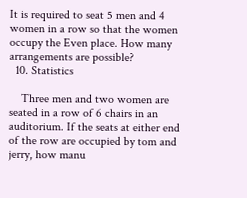It is required to seat 5 men and 4 women in a row so that the women occupy the Even place. How many arrangements are possible?
  10. Statistics

    Three men and two women are seated in a row of 6 chairs in an auditorium. If the seats at either end of the row are occupied by tom and jerry, how manu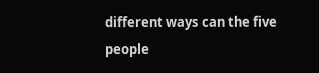different ways can the five people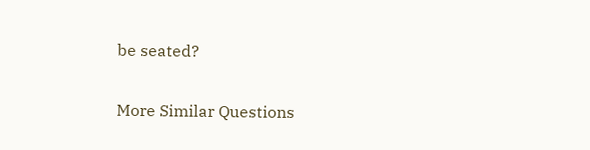be seated?

More Similar Questions